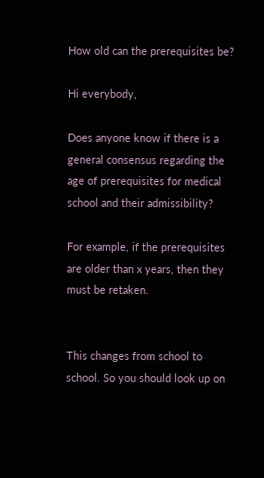How old can the prerequisites be?

Hi everybody,

Does anyone know if there is a general consensus regarding the age of prerequisites for medical school and their admissibility?

For example, if the prerequisites are older than x years, then they must be retaken.


This changes from school to school. So you should look up on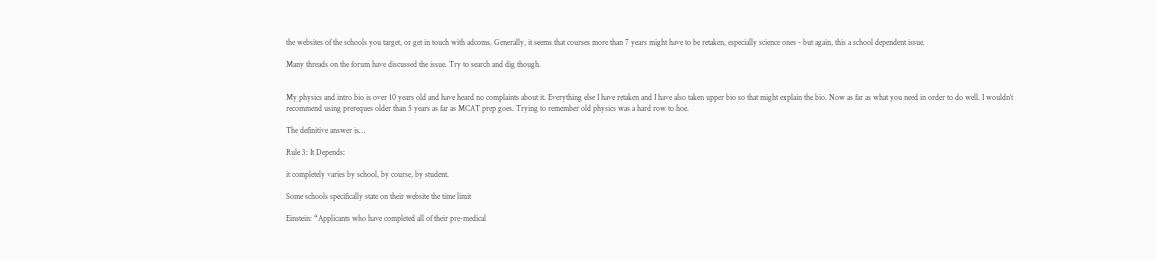the websites of the schools you target, or get in touch with adcoms. Generally, it seems that courses more than 7 years might have to be retaken, especially science ones - but again, this a school dependent issue.

Many threads on the forum have discussed the issue. Try to search and dig though.


My physics and intro bio is over 10 years old and have heard no complaints about it. Everything else I have retaken and I have also taken upper bio so that might explain the bio. Now as far as what you need in order to do well. I wouldn’t recommend using prereques older than 5 years as far as MCAT prep goes. Trying to remember old physics was a hard row to hoe.

The definitive answer is…

Rule 3: It Depends:

it completely varies by school, by course, by student.

Some schools specifically state on their website the time limit

Einstein: “Applicants who have completed all of their pre-medical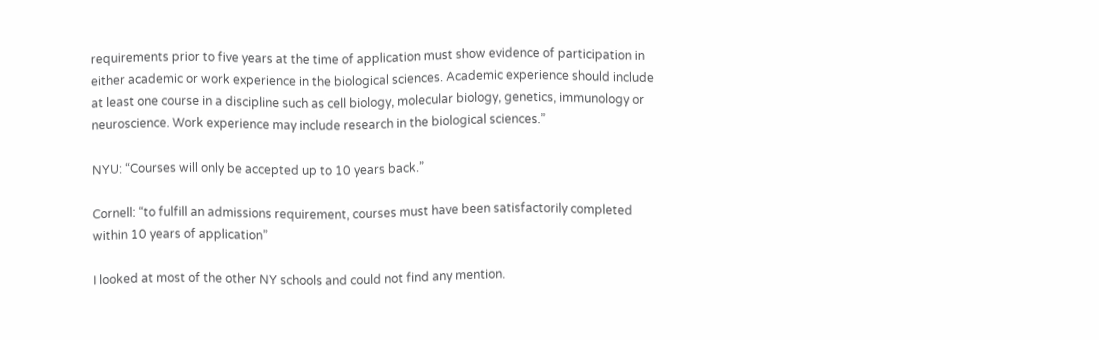requirements prior to five years at the time of application must show evidence of participation in either academic or work experience in the biological sciences. Academic experience should include at least one course in a discipline such as cell biology, molecular biology, genetics, immunology or neuroscience. Work experience may include research in the biological sciences.”

NYU: “Courses will only be accepted up to 10 years back.”

Cornell: “to fulfill an admissions requirement, courses must have been satisfactorily completed within 10 years of application”

I looked at most of the other NY schools and could not find any mention.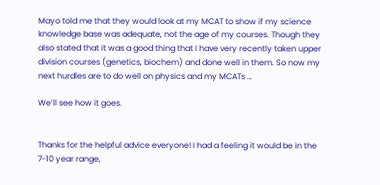Mayo told me that they would look at my MCAT to show if my science knowledge base was adequate, not the age of my courses. Though they also stated that it was a good thing that I have very recently taken upper division courses (genetics, biochem) and done well in them. So now my next hurdles are to do well on physics and my MCATs …

We’ll see how it goes.


Thanks for the helpful advice everyone! I had a feeling it would be in the 7-10 year range,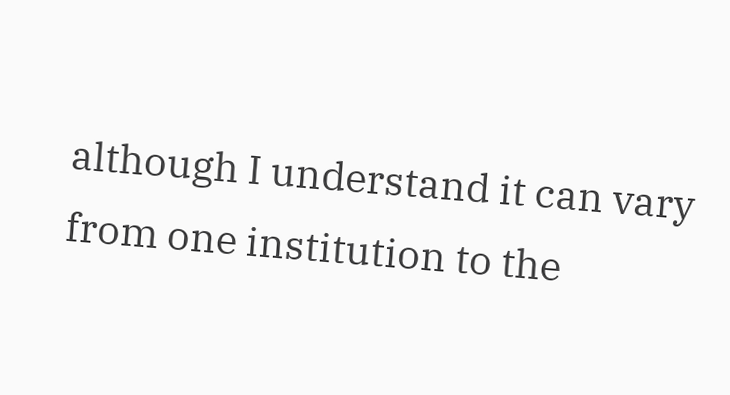although I understand it can vary from one institution to the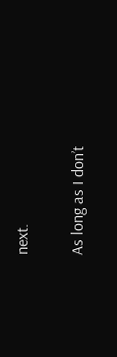next.

As long as I don’t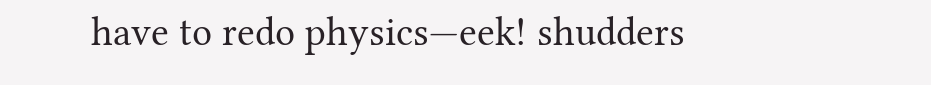have to redo physics—eek! shudders